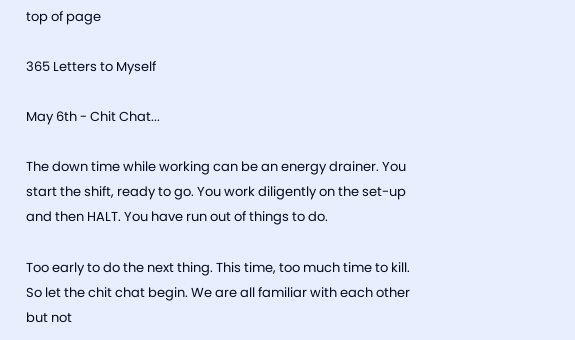top of page

365 Letters to Myself

May 6th - Chit Chat...

The down time while working can be an energy drainer. You start the shift, ready to go. You work diligently on the set-up and then HALT. You have run out of things to do.

Too early to do the next thing. This time, too much time to kill. So let the chit chat begin. We are all familiar with each other but not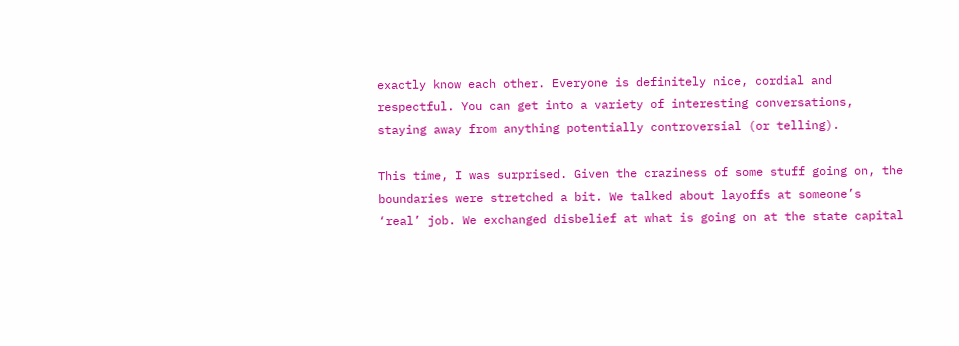exactly know each other. Everyone is definitely nice, cordial and respectful. You can get into a variety of interesting conversations, staying away from anything potentially controversial (or telling).

This time, I was surprised. Given the craziness of some stuff going on, the boundaries were stretched a bit. We talked about layoffs at someone’s ‘real’ job. We exchanged disbelief at what is going on at the state capital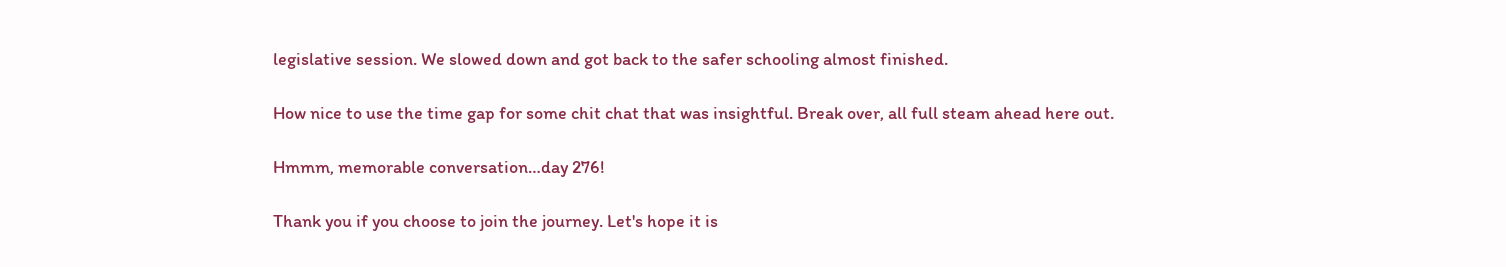legislative session. We slowed down and got back to the safer schooling almost finished.

How nice to use the time gap for some chit chat that was insightful. Break over, all full steam ahead here out.

Hmmm, memorable conversation…day 276!

Thank you if you choose to join the journey. Let's hope it is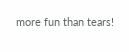more fun than tears!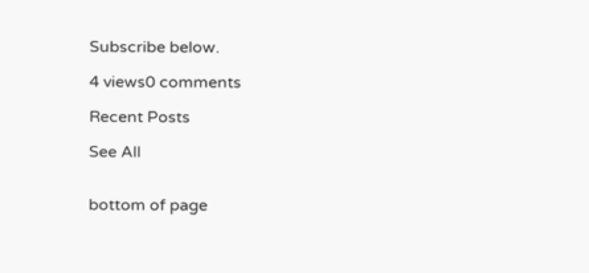Subscribe below.

4 views0 comments

Recent Posts

See All


bottom of page